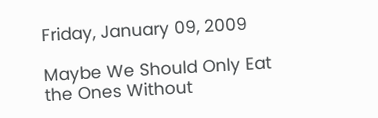Friday, January 09, 2009

Maybe We Should Only Eat the Ones Without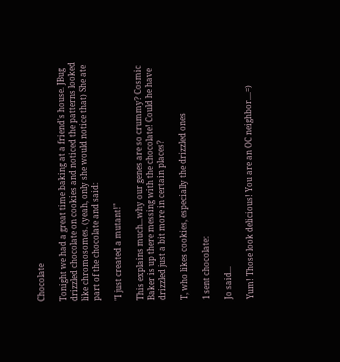Chocolate

Tonight we had a great time baking at a friend's house. JBug drizzled chocolate on cookies and noticed the patterns looked like chromosomes. (yeah, only she would notice that) She ate part of the chocolate and said:

"I just created a mutant!"

This explains much...why our genes are so crummy? Cosmic Baker is up there messing with the chocolate! Could he have drizzled just a bit more in certain places?

T, who likes cookies, especially the drizzled ones

1 sent chocolate:

Jo said...

Yum! Those look delicious! You are an OC neighbor....=)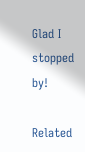Glad I stopped by!

Related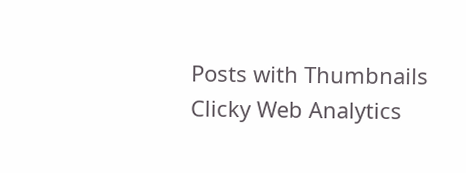Posts with Thumbnails
Clicky Web Analytics